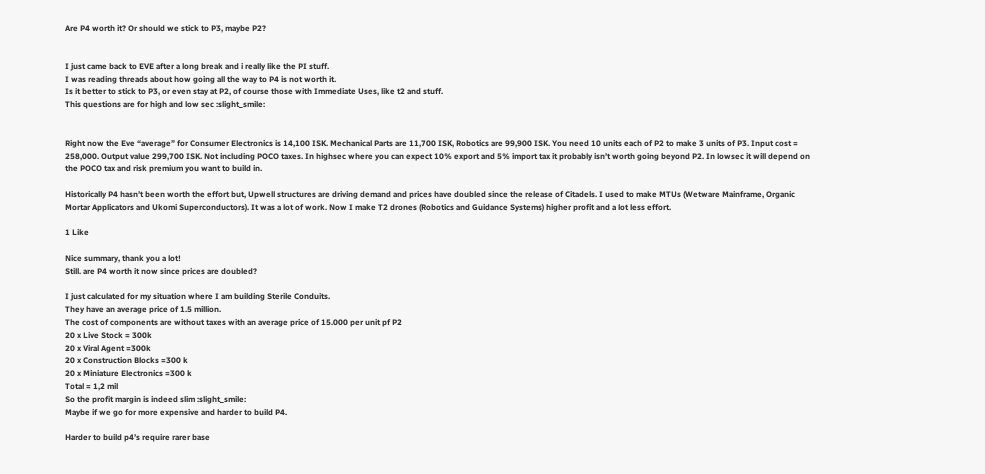Are P4 worth it? Or should we stick to P3, maybe P2?


I just came back to EVE after a long break and i really like the PI stuff.
I was reading threads about how going all the way to P4 is not worth it.
Is it better to stick to P3, or even stay at P2, of course those with Immediate Uses, like t2 and stuff.
This questions are for high and low sec :slight_smile:


Right now the Eve “average” for Consumer Electronics is 14,100 ISK. Mechanical Parts are 11,700 ISK, Robotics are 99,900 ISK. You need 10 units each of P2 to make 3 units of P3. Input cost = 258,000. Output value 299,700 ISK. Not including POCO taxes. In highsec where you can expect 10% export and 5% import tax it probably isn’t worth going beyond P2. In lowsec it will depend on the POCO tax and risk premium you want to build in.

Historically P4 hasn’t been worth the effort but, Upwell structures are driving demand and prices have doubled since the release of Citadels. I used to make MTUs (Wetware Mainframe, Organic Mortar Applicators and Ukomi Superconductors). It was a lot of work. Now I make T2 drones (Robotics and Guidance Systems) higher profit and a lot less effort.

1 Like

Nice summary, thank you a lot!
Still. are P4 worth it now since prices are doubled?

I just calculated for my situation where I am building Sterile Conduits.
They have an average price of 1.5 million.
The cost of components are without taxes with an average price of 15.000 per unit pf P2
20 x Live Stock = 300k
20 x Viral Agent =300k
20 x Construction Blocks =300 k
20 x Miniature Electronics =300 k
Total = 1,2 mil
So the profit margin is indeed slim :slight_smile:
Maybe if we go for more expensive and harder to build P4.

Harder to build p4’s require rarer base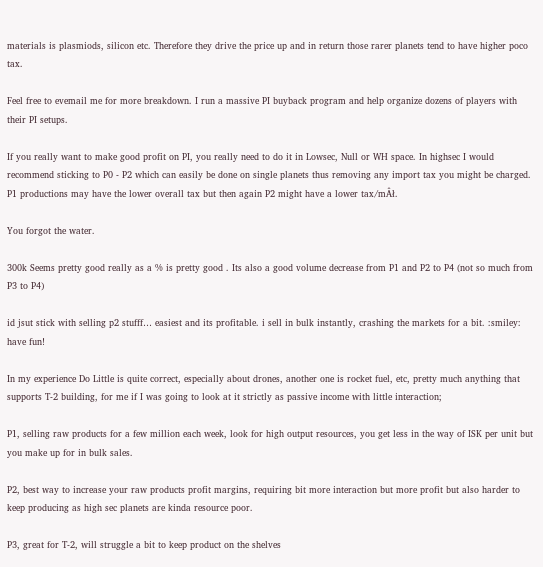materials is plasmiods, silicon etc. Therefore they drive the price up and in return those rarer planets tend to have higher poco tax.

Feel free to evemail me for more breakdown. I run a massive PI buyback program and help organize dozens of players with their PI setups.

If you really want to make good profit on PI, you really need to do it in Lowsec, Null or WH space. In highsec I would recommend sticking to P0 - P2 which can easily be done on single planets thus removing any import tax you might be charged. P1 productions may have the lower overall tax but then again P2 might have a lower tax/mÂł.

You forgot the water.

300k Seems pretty good really as a % is pretty good . Its also a good volume decrease from P1 and P2 to P4 (not so much from P3 to P4)

id jsut stick with selling p2 stufff… easiest and its profitable. i sell in bulk instantly, crashing the markets for a bit. :smiley: have fun!

In my experience Do Little is quite correct, especially about drones, another one is rocket fuel, etc, pretty much anything that supports T-2 building, for me if I was going to look at it strictly as passive income with little interaction;

P1, selling raw products for a few million each week, look for high output resources, you get less in the way of ISK per unit but you make up for in bulk sales.

P2, best way to increase your raw products profit margins, requiring bit more interaction but more profit but also harder to keep producing as high sec planets are kinda resource poor.

P3, great for T-2, will struggle a bit to keep product on the shelves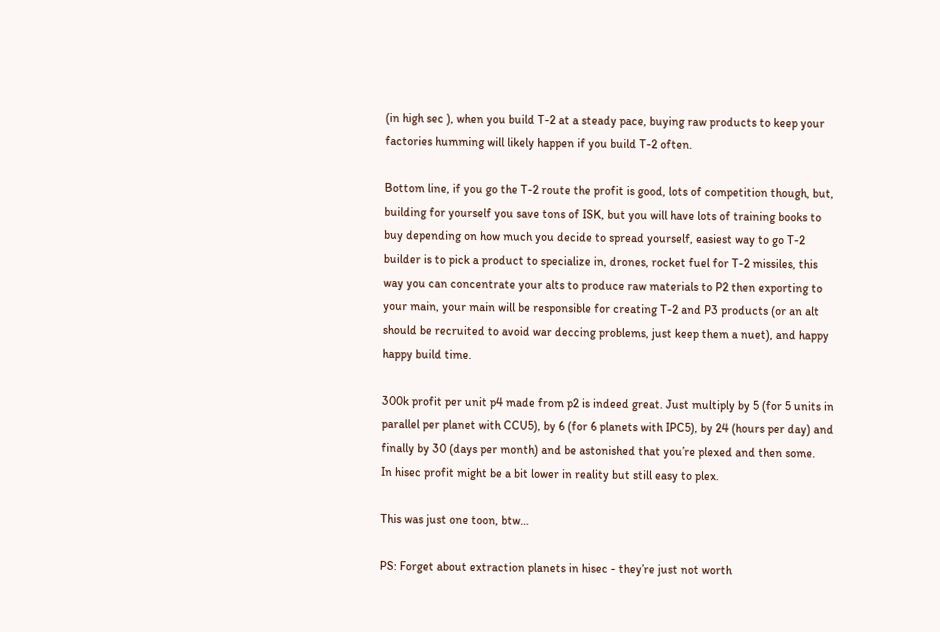(in high sec ), when you build T-2 at a steady pace, buying raw products to keep your factories humming will likely happen if you build T-2 often.

Bottom line, if you go the T-2 route the profit is good, lots of competition though, but, building for yourself you save tons of ISK, but you will have lots of training books to buy depending on how much you decide to spread yourself, easiest way to go T-2 builder is to pick a product to specialize in, drones, rocket fuel for T-2 missiles, this way you can concentrate your alts to produce raw materials to P2 then exporting to your main, your main will be responsible for creating T-2 and P3 products (or an alt should be recruited to avoid war deccing problems, just keep them a nuet), and happy happy build time.

300k profit per unit p4 made from p2 is indeed great. Just multiply by 5 (for 5 units in parallel per planet with CCU5), by 6 (for 6 planets with IPC5), by 24 (hours per day) and finally by 30 (days per month) and be astonished that you’re plexed and then some.
In hisec profit might be a bit lower in reality but still easy to plex.

This was just one toon, btw…

PS: Forget about extraction planets in hisec - they’re just not worth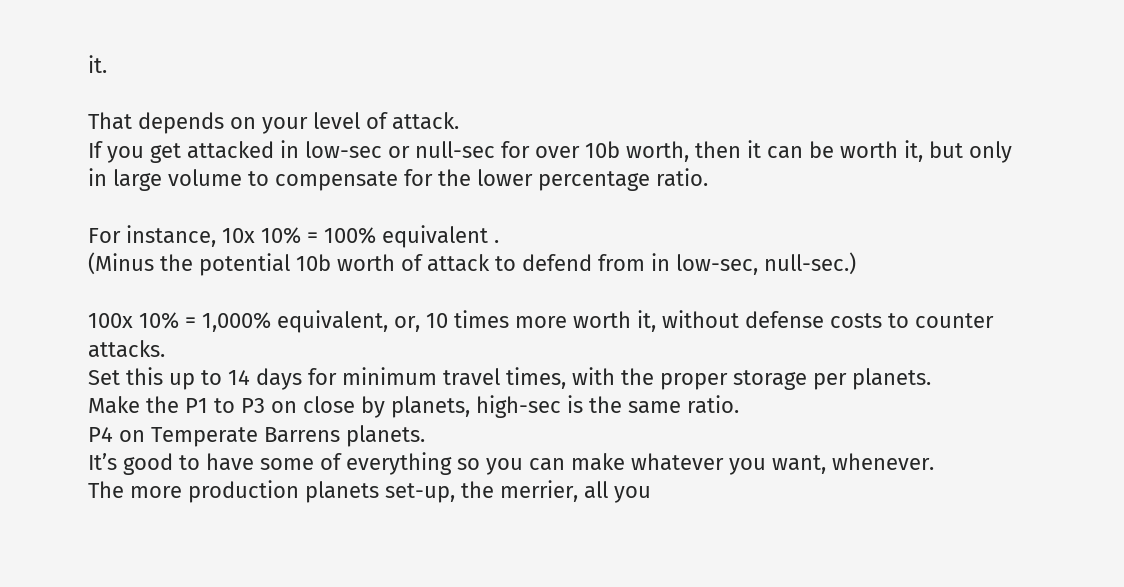it.

That depends on your level of attack.
If you get attacked in low-sec or null-sec for over 10b worth, then it can be worth it, but only in large volume to compensate for the lower percentage ratio.

For instance, 10x 10% = 100% equivalent .
(Minus the potential 10b worth of attack to defend from in low-sec, null-sec.)

100x 10% = 1,000% equivalent, or, 10 times more worth it, without defense costs to counter attacks.
Set this up to 14 days for minimum travel times, with the proper storage per planets.
Make the P1 to P3 on close by planets, high-sec is the same ratio.
P4 on Temperate Barrens planets.
It’s good to have some of everything so you can make whatever you want, whenever.
The more production planets set-up, the merrier, all you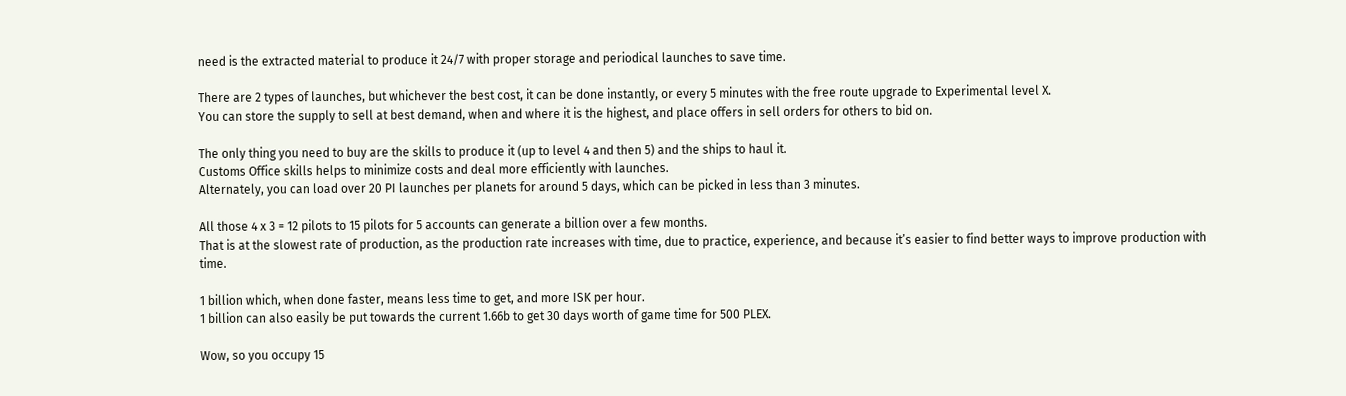need is the extracted material to produce it 24/7 with proper storage and periodical launches to save time.

There are 2 types of launches, but whichever the best cost, it can be done instantly, or every 5 minutes with the free route upgrade to Experimental level X.
You can store the supply to sell at best demand, when and where it is the highest, and place offers in sell orders for others to bid on.

The only thing you need to buy are the skills to produce it (up to level 4 and then 5) and the ships to haul it.
Customs Office skills helps to minimize costs and deal more efficiently with launches.
Alternately, you can load over 20 PI launches per planets for around 5 days, which can be picked in less than 3 minutes.

All those 4 x 3 = 12 pilots to 15 pilots for 5 accounts can generate a billion over a few months.
That is at the slowest rate of production, as the production rate increases with time, due to practice, experience, and because it’s easier to find better ways to improve production with time.

1 billion which, when done faster, means less time to get, and more ISK per hour.
1 billion can also easily be put towards the current 1.66b to get 30 days worth of game time for 500 PLEX.

Wow, so you occupy 15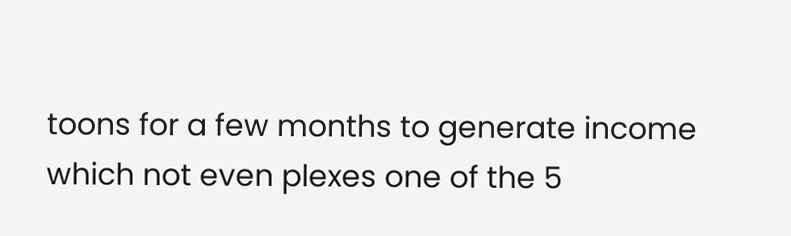toons for a few months to generate income which not even plexes one of the 5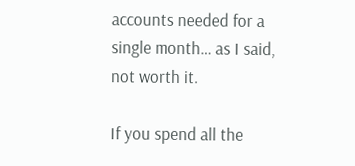accounts needed for a single month… as I said, not worth it.

If you spend all the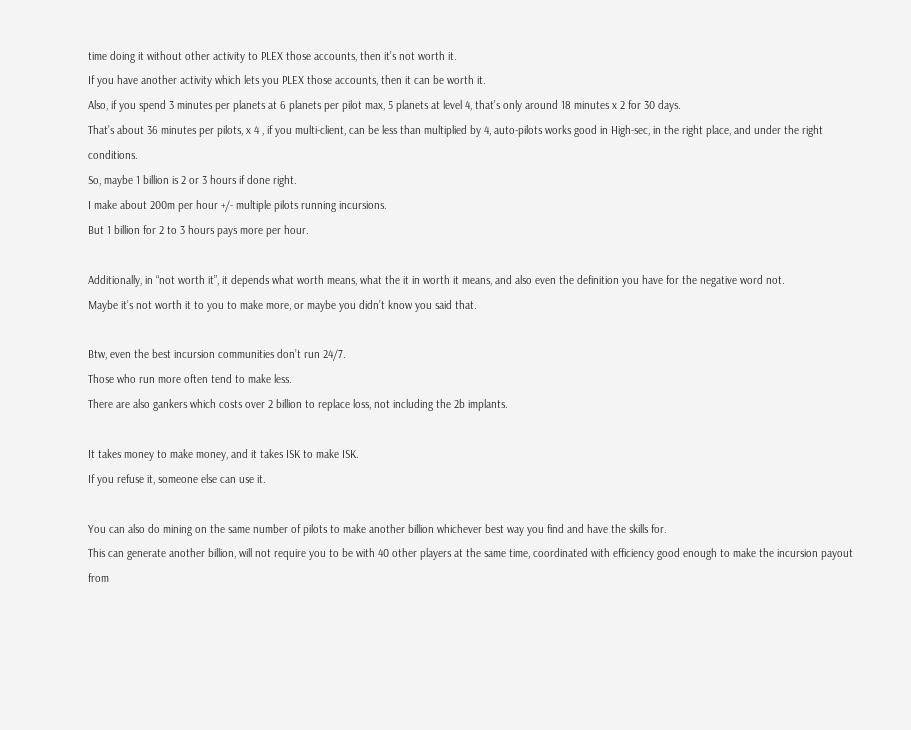time doing it without other activity to PLEX those accounts, then it’s not worth it.
If you have another activity which lets you PLEX those accounts, then it can be worth it.
Also, if you spend 3 minutes per planets at 6 planets per pilot max, 5 planets at level 4, that’s only around 18 minutes x 2 for 30 days.
That’s about 36 minutes per pilots, x 4 , if you multi-client, can be less than multiplied by 4, auto-pilots works good in High-sec, in the right place, and under the right conditions.
So, maybe 1 billion is 2 or 3 hours if done right.
I make about 200m per hour +/- multiple pilots running incursions.
But 1 billion for 2 to 3 hours pays more per hour.

Additionally, in “not worth it”, it depends what worth means, what the it in worth it means, and also even the definition you have for the negative word not.
Maybe it’s not worth it to you to make more, or maybe you didn’t know you said that.

Btw, even the best incursion communities don’t run 24/7.
Those who run more often tend to make less.
There are also gankers which costs over 2 billion to replace loss, not including the 2b implants.

It takes money to make money, and it takes ISK to make ISK.
If you refuse it, someone else can use it.

You can also do mining on the same number of pilots to make another billion whichever best way you find and have the skills for.
This can generate another billion, will not require you to be with 40 other players at the same time, coordinated with efficiency good enough to make the incursion payout from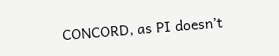CONCORD, as PI doesn’t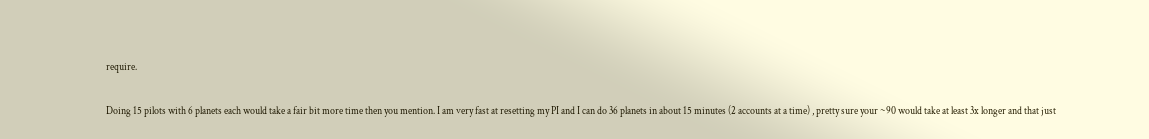require.

Doing 15 pilots with 6 planets each would take a fair bit more time then you mention. I am very fast at resetting my PI and I can do 36 planets in about 15 minutes (2 accounts at a time) , pretty sure your ~90 would take at least 3x longer and that just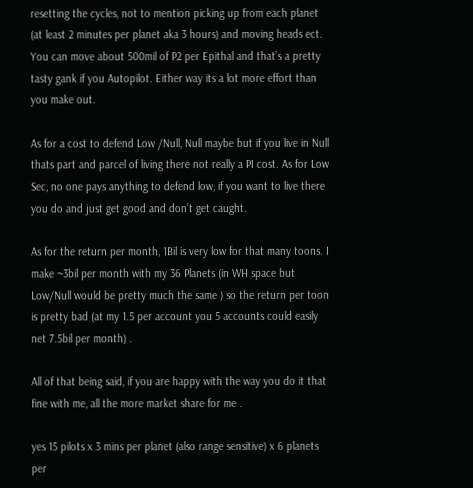resetting the cycles, not to mention picking up from each planet (at least 2 minutes per planet aka 3 hours) and moving heads ect. You can move about 500mil of P2 per Epithal and that’s a pretty tasty gank if you Autopilot. Either way its a lot more effort than you make out.

As for a cost to defend Low /Null, Null maybe but if you live in Null thats part and parcel of living there not really a PI cost. As for Low Sec, no one pays anything to defend low, if you want to live there you do and just get good and don’t get caught.

As for the return per month, 1Bil is very low for that many toons. I make ~3bil per month with my 36 Planets (in WH space but Low/Null would be pretty much the same ) so the return per toon is pretty bad (at my 1.5 per account you 5 accounts could easily net 7.5bil per month) .

All of that being said, if you are happy with the way you do it that fine with me, all the more market share for me .

yes 15 pilots x 3 mins per planet (also range sensitive) x 6 planets per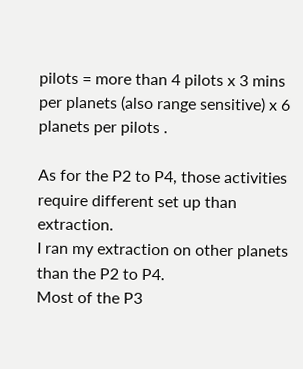pilots = more than 4 pilots x 3 mins per planets (also range sensitive) x 6 planets per pilots .

As for the P2 to P4, those activities require different set up than extraction.
I ran my extraction on other planets than the P2 to P4.
Most of the P3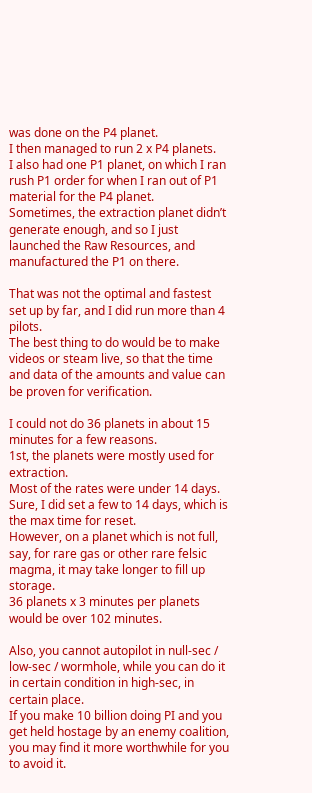was done on the P4 planet.
I then managed to run 2 x P4 planets.
I also had one P1 planet, on which I ran rush P1 order for when I ran out of P1 material for the P4 planet.
Sometimes, the extraction planet didn’t generate enough, and so I just launched the Raw Resources, and manufactured the P1 on there.

That was not the optimal and fastest set up by far, and I did run more than 4 pilots.
The best thing to do would be to make videos or steam live, so that the time and data of the amounts and value can be proven for verification.

I could not do 36 planets in about 15 minutes for a few reasons.
1st, the planets were mostly used for extraction.
Most of the rates were under 14 days.
Sure, I did set a few to 14 days, which is the max time for reset.
However, on a planet which is not full, say, for rare gas or other rare felsic magma, it may take longer to fill up storage.
36 planets x 3 minutes per planets would be over 102 minutes.

Also, you cannot autopilot in null-sec / low-sec / wormhole, while you can do it in certain condition in high-sec, in certain place.
If you make 10 billion doing PI and you get held hostage by an enemy coalition, you may find it more worthwhile for you to avoid it.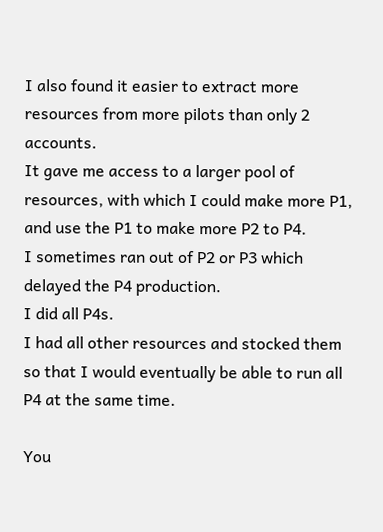I also found it easier to extract more resources from more pilots than only 2 accounts.
It gave me access to a larger pool of resources, with which I could make more P1, and use the P1 to make more P2 to P4.
I sometimes ran out of P2 or P3 which delayed the P4 production.
I did all P4s.
I had all other resources and stocked them so that I would eventually be able to run all P4 at the same time.

You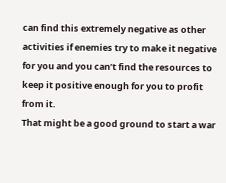can find this extremely negative as other activities if enemies try to make it negative for you and you can’t find the resources to keep it positive enough for you to profit from it.
That might be a good ground to start a war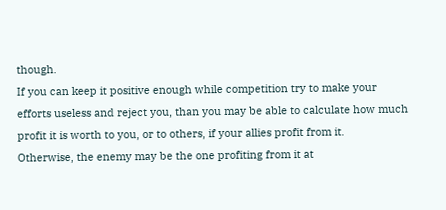though.
If you can keep it positive enough while competition try to make your efforts useless and reject you, than you may be able to calculate how much profit it is worth to you, or to others, if your allies profit from it.
Otherwise, the enemy may be the one profiting from it at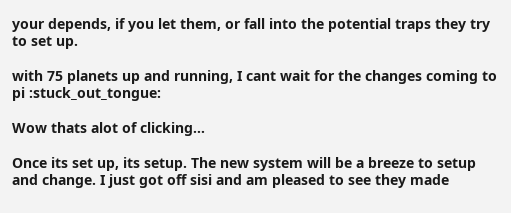your depends, if you let them, or fall into the potential traps they try to set up.

with 75 planets up and running, I cant wait for the changes coming to pi :stuck_out_tongue:

Wow thats alot of clicking…

Once its set up, its setup. The new system will be a breeze to setup and change. I just got off sisi and am pleased to see they made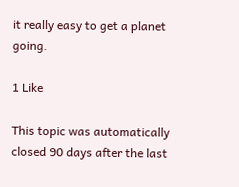it really easy to get a planet going.

1 Like

This topic was automatically closed 90 days after the last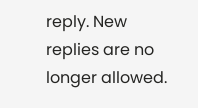reply. New replies are no longer allowed.